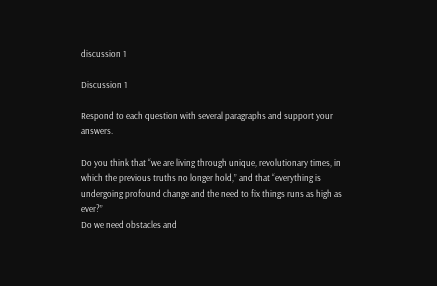discussion 1

Discussion 1

Respond to each question with several paragraphs and support your answers.

Do you think that “we are living through unique, revolutionary times, in which the previous truths no longer hold,” and that “everything is undergoing profound change and the need to fix things runs as high as ever?”
Do we need obstacles and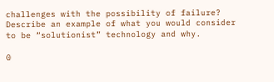challenges with the possibility of failure?
Describe an example of what you would consider to be “solutionist” technology and why.

0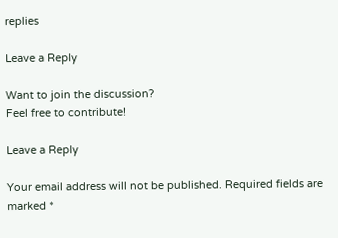replies

Leave a Reply

Want to join the discussion?
Feel free to contribute!

Leave a Reply

Your email address will not be published. Required fields are marked *